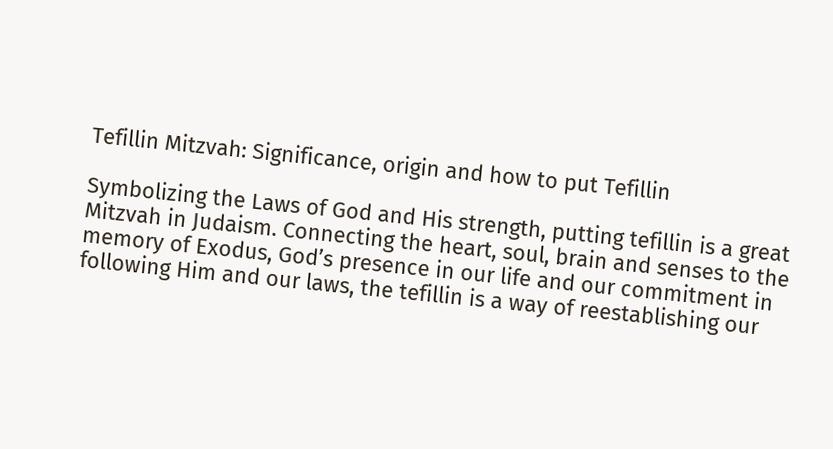Tefillin Mitzvah: Significance, origin and how to put Tefillin

Symbolizing the Laws of God and His strength, putting tefillin is a great Mitzvah in Judaism. Connecting the heart, soul, brain and senses to the memory of Exodus, God’s presence in our life and our commitment in following Him and our laws, the tefillin is a way of reestablishing our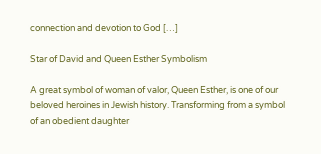connection and devotion to God […]

Star of David and Queen Esther Symbolism

A great symbol of woman of valor, Queen Esther, is one of our beloved heroines in Jewish history. Transforming from a symbol of an obedient daughter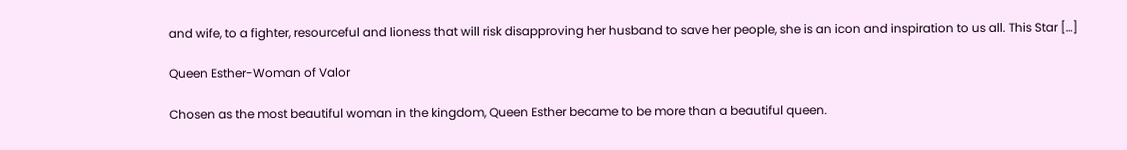and wife, to a fighter, resourceful and lioness that will risk disapproving her husband to save her people, she is an icon and inspiration to us all. This Star […]

Queen Esther-Woman of Valor

Chosen as the most beautiful woman in the kingdom, Queen Esther became to be more than a beautiful queen.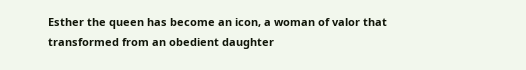Esther the queen has become an icon, a woman of valor that transformed from an obedient daughter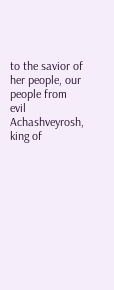to the savior of her people, our people from evil Achashveyrosh, king of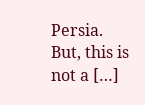Persia. But, this is not a […]